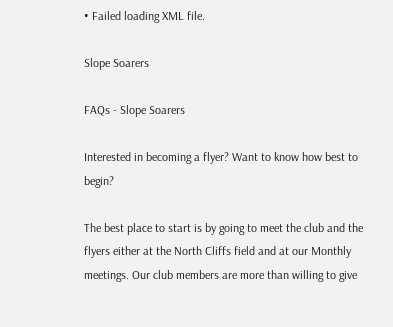• Failed loading XML file.

Slope Soarers

FAQs - Slope Soarers

Interested in becoming a flyer? Want to know how best to begin?

The best place to start is by going to meet the club and the flyers either at the North Cliffs field and at our Monthly meetings. Our club members are more than willing to give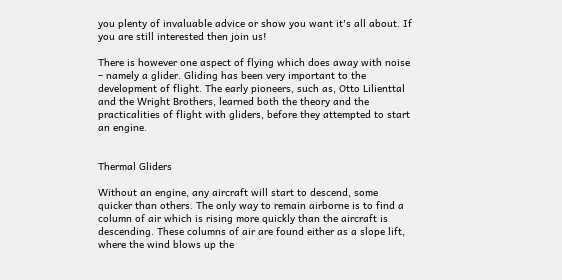you plenty of invaluable advice or show you want it's all about. If you are still interested then join us!

There is however one aspect of flying which does away with noise – namely a glider. Gliding has been very important to the development of flight. The early pioneers, such as, Otto Lilienttal and the Wright Brothers, learned both the theory and the practicalities of flight with gliders, before they attempted to start an engine.


Thermal Gliders

Without an engine, any aircraft will start to descend, some quicker than others. The only way to remain airborne is to find a column of air which is rising more quickly than the aircraft is descending. These columns of air are found either as a slope lift, where the wind blows up the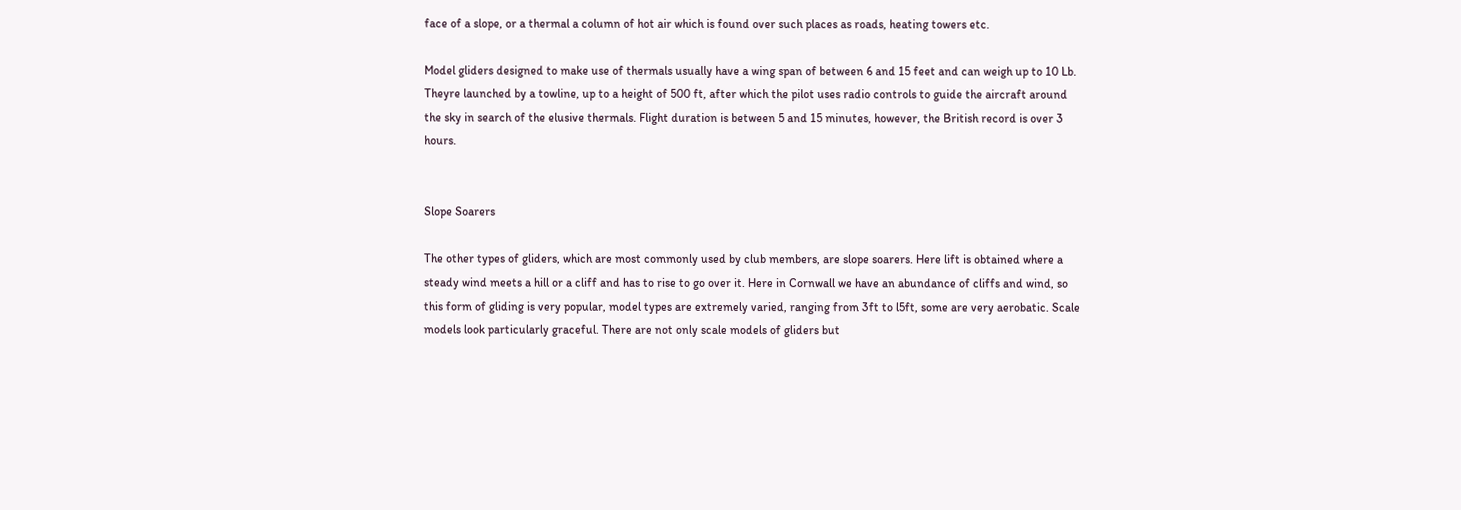face of a slope, or a thermal a column of hot air which is found over such places as roads, heating towers etc.

Model gliders designed to make use of thermals usually have a wing span of between 6 and 15 feet and can weigh up to 10 Lb. Theyre launched by a towline, up to a height of 500 ft, after which the pilot uses radio controls to guide the aircraft around the sky in search of the elusive thermals. Flight duration is between 5 and 15 minutes, however, the British record is over 3 hours.


Slope Soarers

The other types of gliders, which are most commonly used by club members, are slope soarers. Here lift is obtained where a steady wind meets a hill or a cliff and has to rise to go over it. Here in Cornwall we have an abundance of cliffs and wind, so this form of gliding is very popular, model types are extremely varied, ranging from 3ft to l5ft, some are very aerobatic. Scale models look particularly graceful. There are not only scale models of gliders but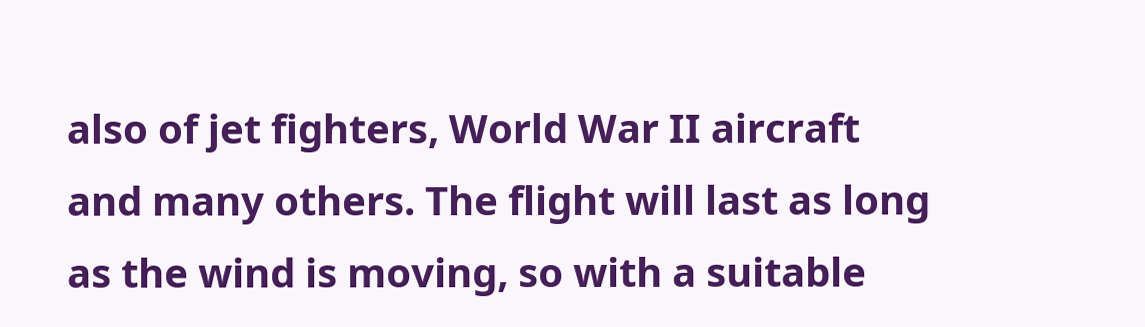also of jet fighters, World War II aircraft and many others. The flight will last as long as the wind is moving, so with a suitable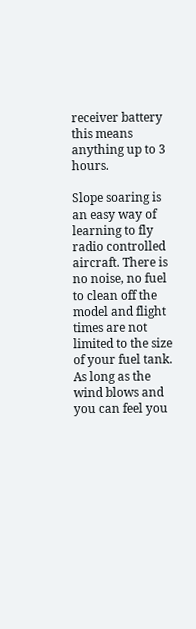receiver battery this means anything up to 3 hours.

Slope soaring is an easy way of learning to fly radio controlled aircraft. There is no noise, no fuel to clean off the model and flight times are not limited to the size of your fuel tank. As long as the wind blows and you can feel you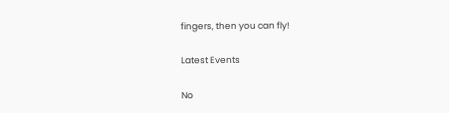fingers, then you can fly!

Latest Events

No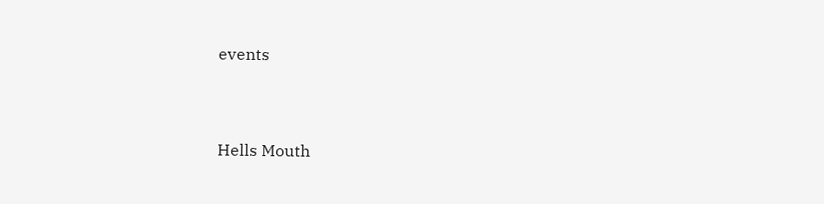events


Hells Mouth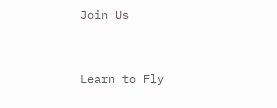Join Us


Learn to Fly